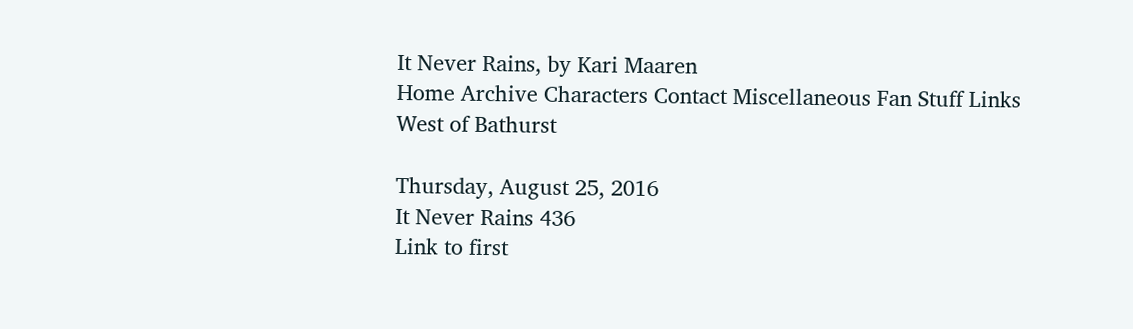It Never Rains, by Kari Maaren
Home Archive Characters Contact Miscellaneous Fan Stuff Links West of Bathurst

Thursday, August 25, 2016
It Never Rains 436
Link to first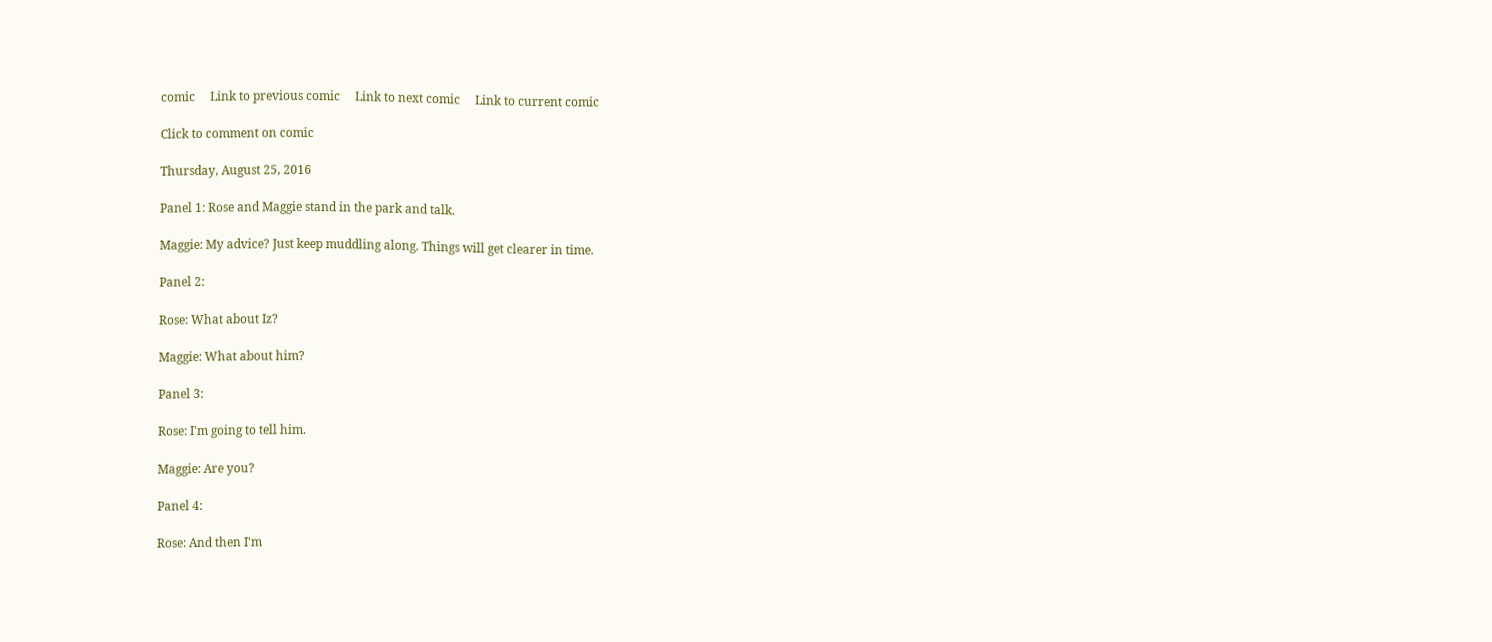comic     Link to previous comic     Link to next comic     Link to current comic

Click to comment on comic

Thursday, August 25, 2016

Panel 1: Rose and Maggie stand in the park and talk.

Maggie: My advice? Just keep muddling along. Things will get clearer in time.

Panel 2:

Rose: What about Iz?

Maggie: What about him?

Panel 3:

Rose: I'm going to tell him.

Maggie: Are you?

Panel 4:

Rose: And then I'm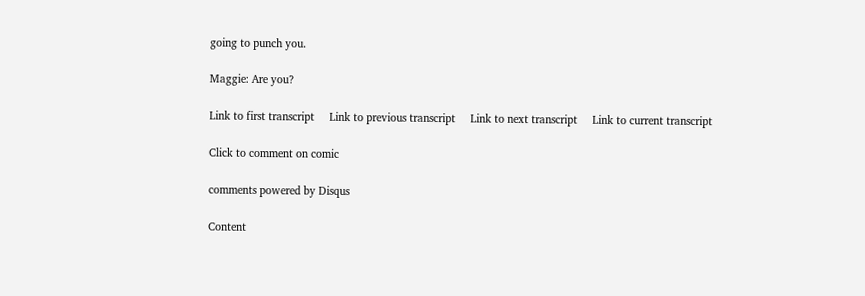going to punch you.

Maggie: Are you?

Link to first transcript     Link to previous transcript     Link to next transcript     Link to current transcript

Click to comment on comic

comments powered by Disqus

Content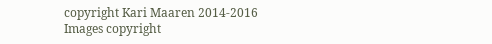copyright Kari Maaren 2014-2016
Images copyright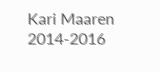Kari Maaren 2014-2016